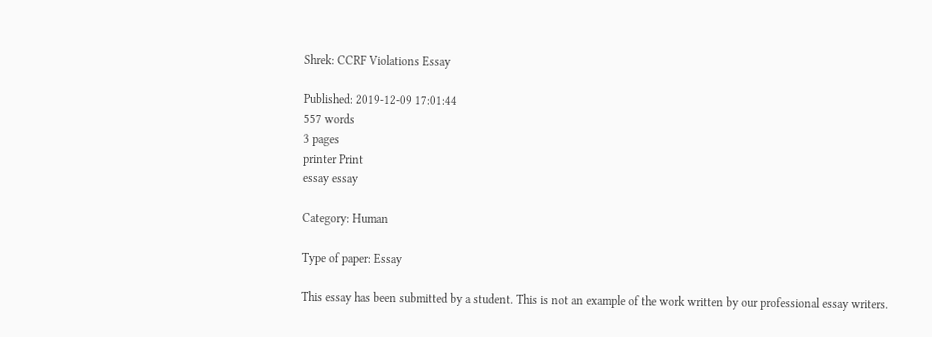Shrek: CCRF Violations Essay

Published: 2019-12-09 17:01:44
557 words
3 pages
printer Print
essay essay

Category: Human

Type of paper: Essay

This essay has been submitted by a student. This is not an example of the work written by our professional essay writers.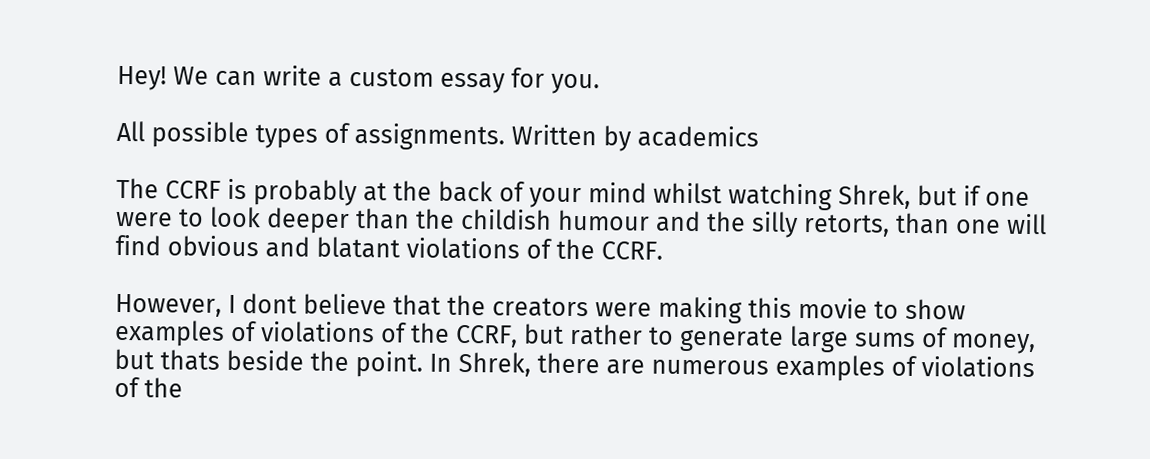Hey! We can write a custom essay for you.

All possible types of assignments. Written by academics

The CCRF is probably at the back of your mind whilst watching Shrek, but if one were to look deeper than the childish humour and the silly retorts, than one will find obvious and blatant violations of the CCRF.

However, I dont believe that the creators were making this movie to show examples of violations of the CCRF, but rather to generate large sums of money, but thats beside the point. In Shrek, there are numerous examples of violations of the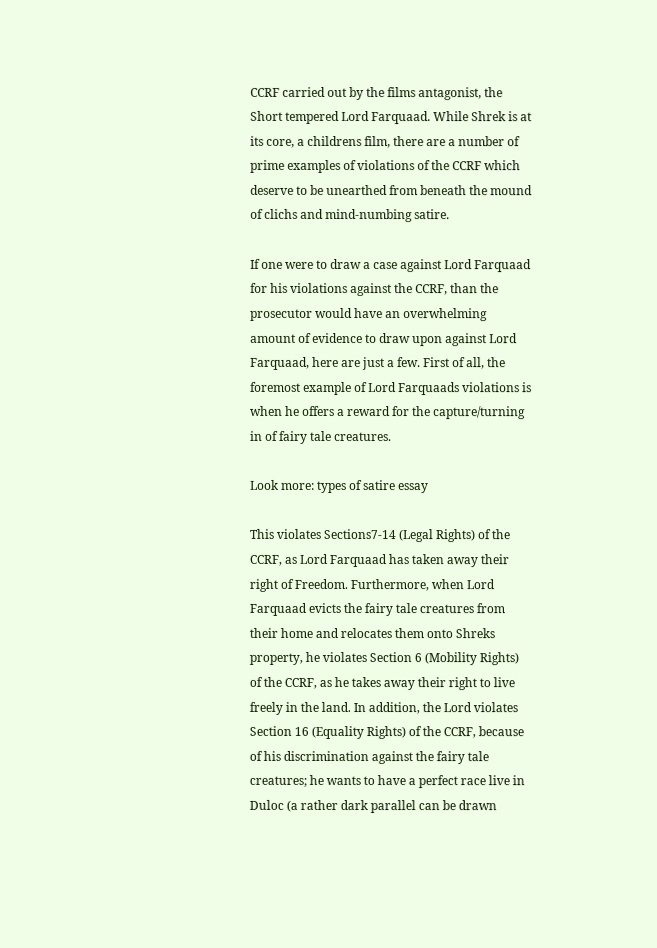CCRF carried out by the films antagonist, the Short tempered Lord Farquaad. While Shrek is at its core, a childrens film, there are a number of prime examples of violations of the CCRF which deserve to be unearthed from beneath the mound of clichs and mind-numbing satire.

If one were to draw a case against Lord Farquaad for his violations against the CCRF, than the prosecutor would have an overwhelming amount of evidence to draw upon against Lord Farquaad, here are just a few. First of all, the foremost example of Lord Farquaads violations is when he offers a reward for the capture/turning in of fairy tale creatures.

Look more: types of satire essay

This violates Sections7-14 (Legal Rights) of the CCRF, as Lord Farquaad has taken away their right of Freedom. Furthermore, when Lord Farquaad evicts the fairy tale creatures from their home and relocates them onto Shreks property, he violates Section 6 (Mobility Rights) of the CCRF, as he takes away their right to live freely in the land. In addition, the Lord violates Section 16 (Equality Rights) of the CCRF, because of his discrimination against the fairy tale creatures; he wants to have a perfect race live in Duloc (a rather dark parallel can be drawn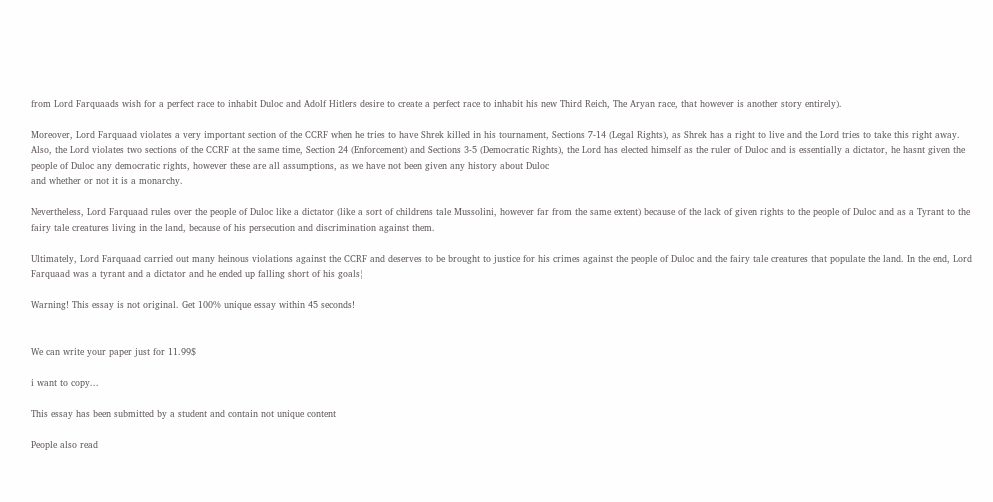from Lord Farquaads wish for a perfect race to inhabit Duloc and Adolf Hitlers desire to create a perfect race to inhabit his new Third Reich, The Aryan race, that however is another story entirely).

Moreover, Lord Farquaad violates a very important section of the CCRF when he tries to have Shrek killed in his tournament, Sections 7-14 (Legal Rights), as Shrek has a right to live and the Lord tries to take this right away. Also, the Lord violates two sections of the CCRF at the same time, Section 24 (Enforcement) and Sections 3-5 (Democratic Rights), the Lord has elected himself as the ruler of Duloc and is essentially a dictator, he hasnt given the people of Duloc any democratic rights, however these are all assumptions, as we have not been given any history about Duloc
and whether or not it is a monarchy.

Nevertheless, Lord Farquaad rules over the people of Duloc like a dictator (like a sort of childrens tale Mussolini, however far from the same extent) because of the lack of given rights to the people of Duloc and as a Tyrant to the fairy tale creatures living in the land, because of his persecution and discrimination against them.

Ultimately, Lord Farquaad carried out many heinous violations against the CCRF and deserves to be brought to justice for his crimes against the people of Duloc and the fairy tale creatures that populate the land. In the end, Lord Farquaad was a tyrant and a dictator and he ended up falling short of his goals¦

Warning! This essay is not original. Get 100% unique essay within 45 seconds!


We can write your paper just for 11.99$

i want to copy...

This essay has been submitted by a student and contain not unique content

People also read